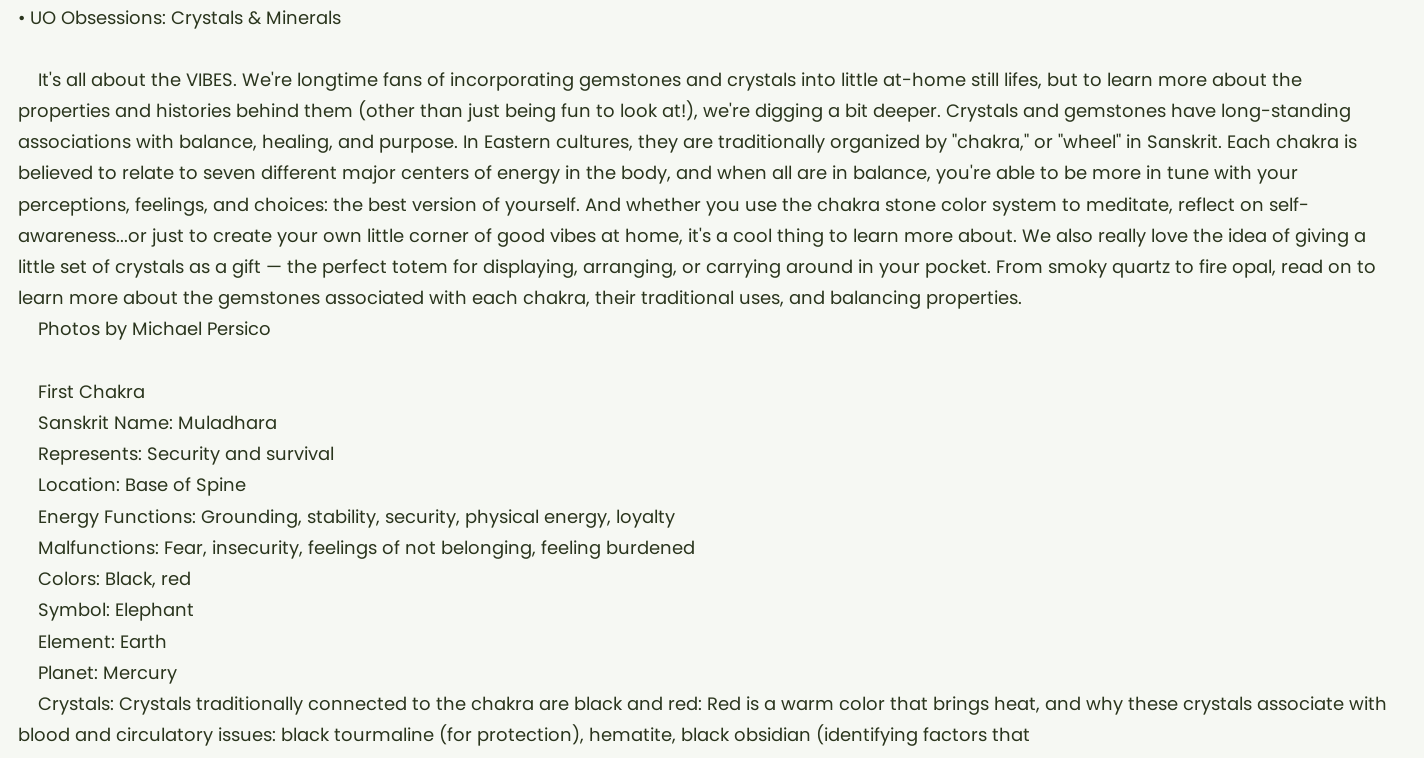• UO Obsessions: Crystals & Minerals

    It's all about the VIBES. We're longtime fans of incorporating gemstones and crystals into little at-home still lifes, but to learn more about the properties and histories behind them (other than just being fun to look at!), we're digging a bit deeper. Crystals and gemstones have long-standing associations with balance, healing, and purpose. In Eastern cultures, they are traditionally organized by "chakra," or "wheel" in Sanskrit. Each chakra is believed to relate to seven different major centers of energy in the body, and when all are in balance, you're able to be more in tune with your perceptions, feelings, and choices: the best version of yourself. And whether you use the chakra stone color system to meditate, reflect on self-awareness...or just to create your own little corner of good vibes at home, it's a cool thing to learn more about. We also really love the idea of giving a little set of crystals as a gift — the perfect totem for displaying, arranging, or carrying around in your pocket. From smoky quartz to fire opal, read on to learn more about the gemstones associated with each chakra, their traditional uses, and balancing properties.
    Photos by Michael Persico

    First Chakra
    Sanskrit Name: Muladhara
    Represents: Security and survival
    Location: Base of Spine
    Energy Functions: Grounding, stability, security, physical energy, loyalty
    Malfunctions: Fear, insecurity, feelings of not belonging, feeling burdened
    Colors: Black, red
    Symbol: Elephant
    Element: Earth
    Planet: Mercury
    Crystals: Crystals traditionally connected to the chakra are black and red: Red is a warm color that brings heat, and why these crystals associate with blood and circulatory issues: black tourmaline (for protection), hematite, black obsidian (identifying factors that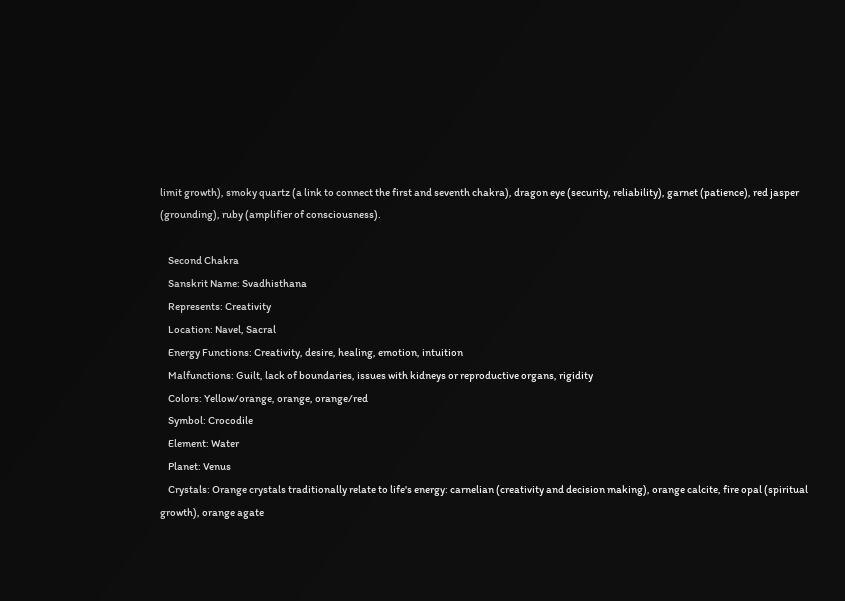limit growth), smoky quartz (a link to connect the first and seventh chakra), dragon eye (security, reliability), garnet (patience), red jasper (grounding), ruby (amplifier of consciousness).

    Second Chakra
    Sanskrit Name: Svadhisthana
    Represents: Creativity
    Location: Navel, Sacral
    Energy Functions: Creativity, desire, healing, emotion, intuition
    Malfunctions: Guilt, lack of boundaries, issues with kidneys or reproductive organs, rigidity
    Colors: Yellow/orange, orange, orange/red
    Symbol: Crocodile
    Element: Water
    Planet: Venus
    Crystals: Orange crystals traditionally relate to life's energy: carnelian (creativity and decision making), orange calcite, fire opal (spiritual growth), orange agate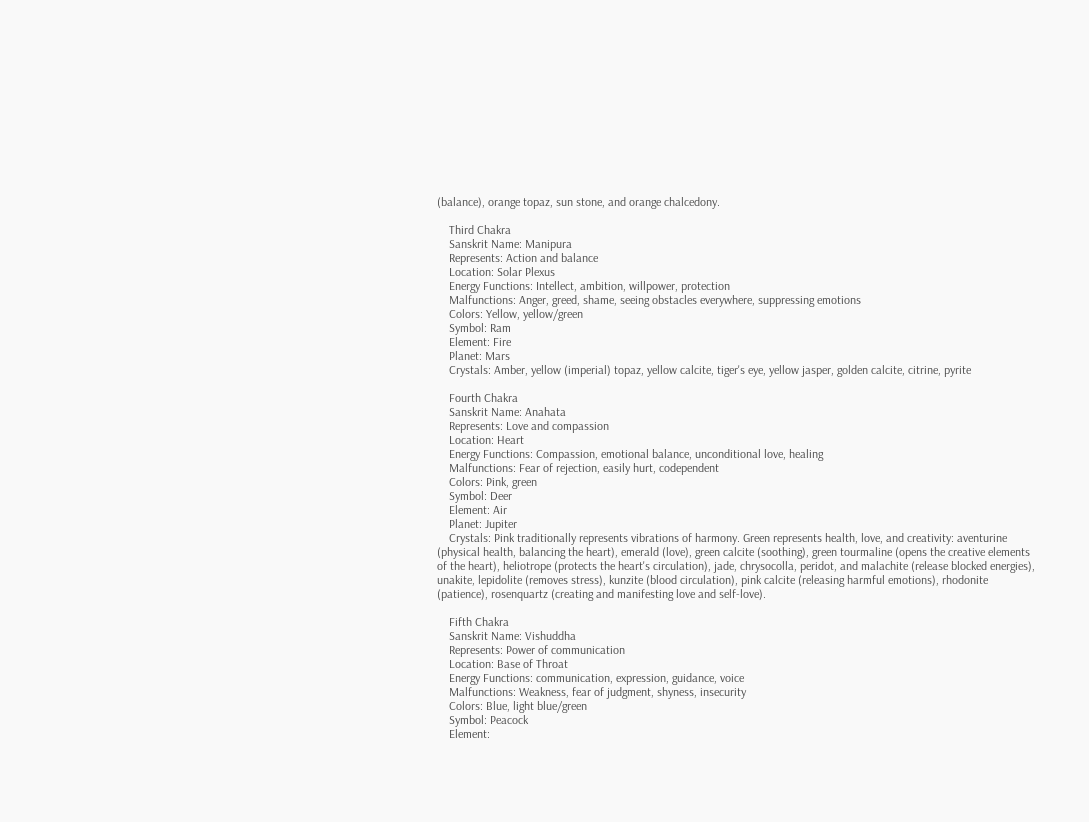(balance), orange topaz, sun stone, and orange chalcedony.

    Third Chakra
    Sanskrit Name: Manipura
    Represents: Action and balance
    Location: Solar Plexus
    Energy Functions: Intellect, ambition, willpower, protection
    Malfunctions: Anger, greed, shame, seeing obstacles everywhere, suppressing emotions
    Colors: Yellow, yellow/green
    Symbol: Ram
    Element: Fire
    Planet: Mars
    Crystals: Amber, yellow (imperial) topaz, yellow calcite, tiger's eye, yellow jasper, golden calcite, citrine, pyrite

    Fourth Chakra
    Sanskrit Name: Anahata
    Represents: Love and compassion
    Location: Heart
    Energy Functions: Compassion, emotional balance, unconditional love, healing
    Malfunctions: Fear of rejection, easily hurt, codependent
    Colors: Pink, green
    Symbol: Deer
    Element: Air
    Planet: Jupiter
    Crystals: Pink traditionally represents vibrations of harmony. Green represents health, love, and creativity: aventurine (physical health, balancing the heart), emerald (love), green calcite (soothing), green tourmaline (opens the creative elements of the heart), heliotrope (protects the heart's circulation), jade, chrysocolla, peridot, and malachite (release blocked energies), unakite, lepidolite (removes stress), kunzite (blood circulation), pink calcite (releasing harmful emotions), rhodonite  (patience), rosenquartz (creating and manifesting love and self-love).

    Fifth Chakra
    Sanskrit Name: Vishuddha
    Represents: Power of communication
    Location: Base of Throat
    Energy Functions: communication, expression, guidance, voice
    Malfunctions: Weakness, fear of judgment, shyness, insecurity
    Colors: Blue, light blue/green
    Symbol: Peacock
    Element: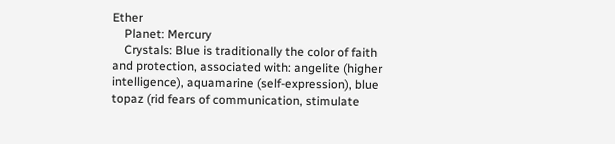Ether
    Planet: Mercury
    Crystals: Blue is traditionally the color of faith and protection, associated with: angelite (higher intelligence), aquamarine (self-expression), blue topaz (rid fears of communication, stimulate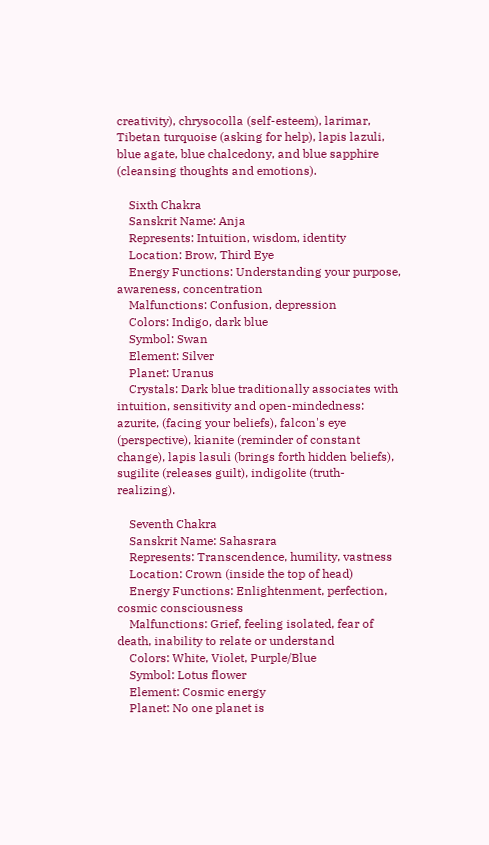creativity), chrysocolla (self-esteem), larimar, Tibetan turquoise (asking for help), lapis lazuli, blue agate, blue chalcedony, and blue sapphire (cleansing thoughts and emotions).

    Sixth Chakra
    Sanskrit Name: Anja
    Represents: Intuition, wisdom, identity
    Location: Brow, Third Eye
    Energy Functions: Understanding your purpose, awareness, concentration
    Malfunctions: Confusion, depression
    Colors: Indigo, dark blue
    Symbol: Swan
    Element: Silver
    Planet: Uranus
    Crystals: Dark blue traditionally associates with intuition, sensitivity and open-mindedness: azurite, (facing your beliefs), falcon's eye (perspective), kianite (reminder of constant change), lapis lasuli (brings forth hidden beliefs), sugilite (releases guilt), indigolite (truth-realizing).

    Seventh Chakra
    Sanskrit Name: Sahasrara
    Represents: Transcendence, humility, vastness
    Location: Crown (inside the top of head)
    Energy Functions: Enlightenment, perfection, cosmic consciousness
    Malfunctions: Grief, feeling isolated, fear of death, inability to relate or understand
    Colors: White, Violet, Purple/Blue
    Symbol: Lotus flower
    Element: Cosmic energy
    Planet: No one planet is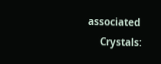associated
    Crystals: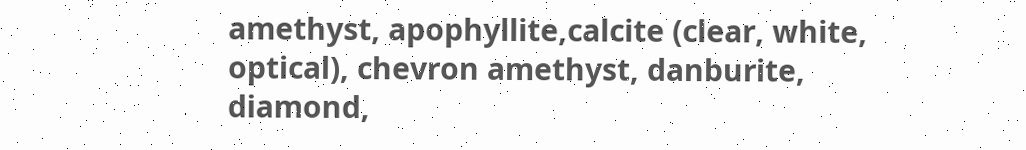amethyst, apophyllite,calcite (clear, white, optical), chevron amethyst, danburite, diamond,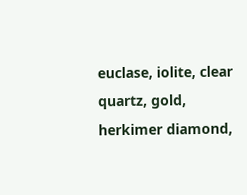euclase, iolite, clear quartz, gold, herkimer diamond,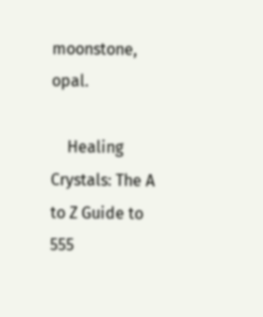moonstone, opal.

    Healing Crystals: The A to Z Guide to 555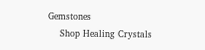Gemstones
    Shop Healing Crystals